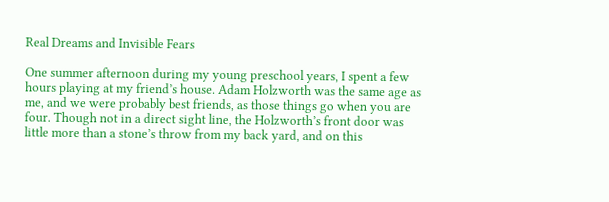Real Dreams and Invisible Fears

One summer afternoon during my young preschool years, I spent a few hours playing at my friend’s house. Adam Holzworth was the same age as me, and we were probably best friends, as those things go when you are four. Though not in a direct sight line, the Holzworth’s front door was little more than a stone’s throw from my back yard, and on this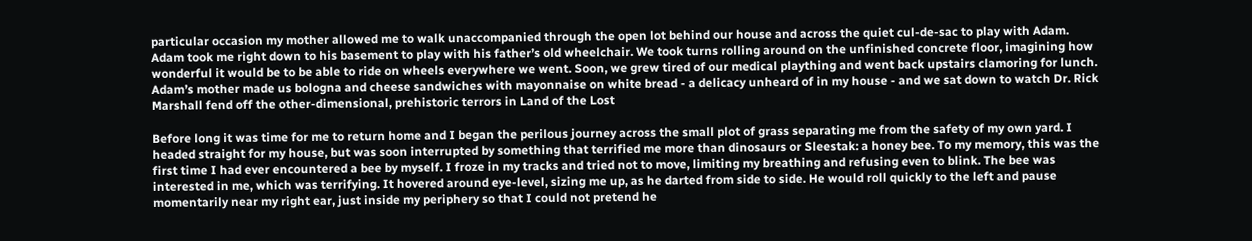particular occasion my mother allowed me to walk unaccompanied through the open lot behind our house and across the quiet cul-de-sac to play with Adam. Adam took me right down to his basement to play with his father’s old wheelchair. We took turns rolling around on the unfinished concrete floor, imagining how wonderful it would be to be able to ride on wheels everywhere we went. Soon, we grew tired of our medical plaything and went back upstairs clamoring for lunch. Adam’s mother made us bologna and cheese sandwiches with mayonnaise on white bread - a delicacy unheard of in my house - and we sat down to watch Dr. Rick Marshall fend off the other-dimensional, prehistoric terrors in Land of the Lost

Before long it was time for me to return home and I began the perilous journey across the small plot of grass separating me from the safety of my own yard. I headed straight for my house, but was soon interrupted by something that terrified me more than dinosaurs or Sleestak: a honey bee. To my memory, this was the first time I had ever encountered a bee by myself. I froze in my tracks and tried not to move, limiting my breathing and refusing even to blink. The bee was interested in me, which was terrifying. It hovered around eye-level, sizing me up, as he darted from side to side. He would roll quickly to the left and pause momentarily near my right ear, just inside my periphery so that I could not pretend he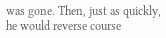was gone. Then, just as quickly, he would reverse course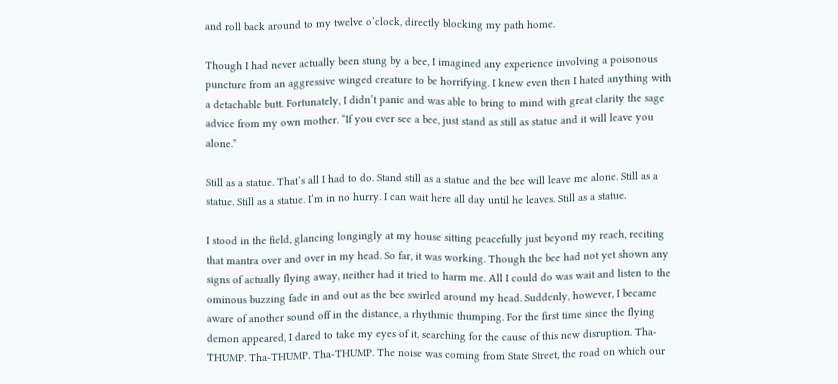and roll back around to my twelve o’clock, directly blocking my path home.

Though I had never actually been stung by a bee, I imagined any experience involving a poisonous puncture from an aggressive winged creature to be horrifying. I knew even then I hated anything with a detachable butt. Fortunately, I didn’t panic and was able to bring to mind with great clarity the sage advice from my own mother. “If you ever see a bee, just stand as still as statue and it will leave you alone.”

Still as a statue. That’s all I had to do. Stand still as a statue and the bee will leave me alone. Still as a statue. Still as a statue. I’m in no hurry. I can wait here all day until he leaves. Still as a statue.

I stood in the field, glancing longingly at my house sitting peacefully just beyond my reach, reciting that mantra over and over in my head. So far, it was working. Though the bee had not yet shown any signs of actually flying away, neither had it tried to harm me. All I could do was wait and listen to the ominous buzzing fade in and out as the bee swirled around my head. Suddenly, however, I became aware of another sound off in the distance, a rhythmic thumping. For the first time since the flying demon appeared, I dared to take my eyes of it, searching for the cause of this new disruption. Tha-THUMP. Tha-THUMP. Tha-THUMP. The noise was coming from State Street, the road on which our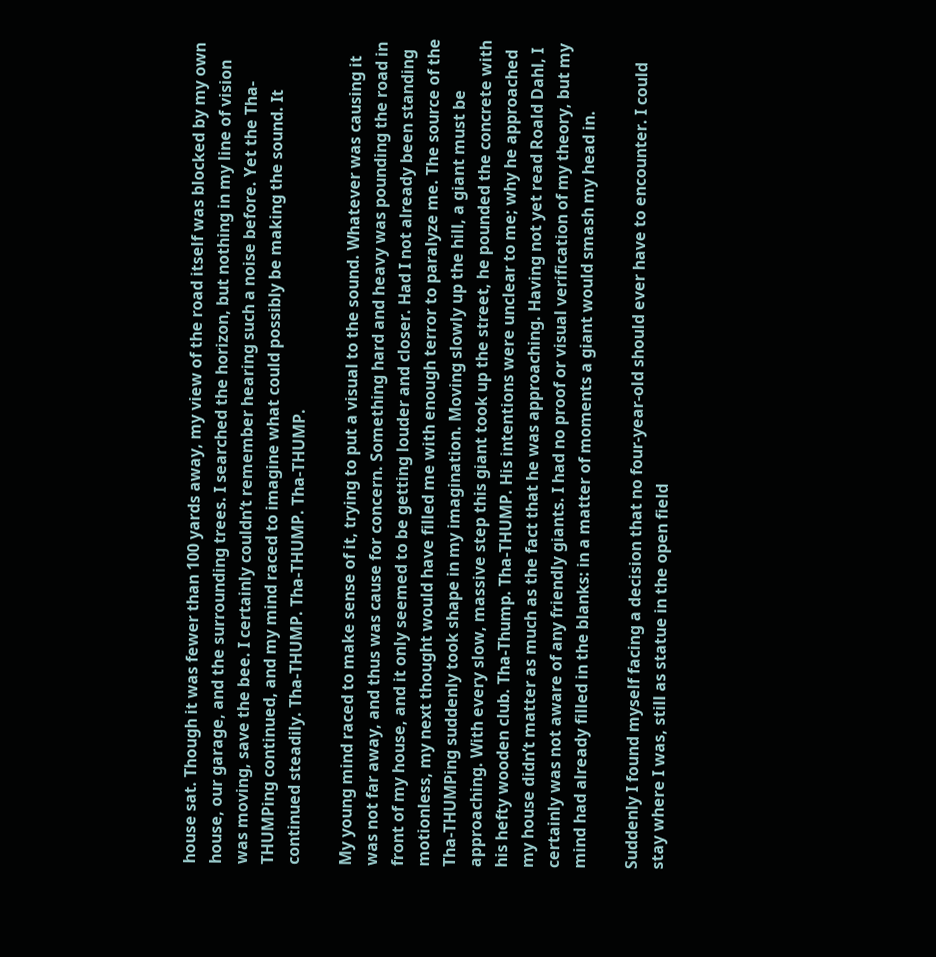house sat. Though it was fewer than 100 yards away, my view of the road itself was blocked by my own house, our garage, and the surrounding trees. I searched the horizon, but nothing in my line of vision was moving, save the bee. I certainly couldn’t remember hearing such a noise before. Yet the Tha-THUMPing continued, and my mind raced to imagine what could possibly be making the sound. It continued steadily. Tha-THUMP. Tha-THUMP. Tha-THUMP.

My young mind raced to make sense of it, trying to put a visual to the sound. Whatever was causing it was not far away, and thus was cause for concern. Something hard and heavy was pounding the road in front of my house, and it only seemed to be getting louder and closer. Had I not already been standing motionless, my next thought would have filled me with enough terror to paralyze me. The source of the Tha-THUMPing suddenly took shape in my imagination. Moving slowly up the hill, a giant must be approaching. With every slow, massive step this giant took up the street, he pounded the concrete with his hefty wooden club. Tha-Thump. Tha-THUMP. His intentions were unclear to me; why he approached my house didn’t matter as much as the fact that he was approaching. Having not yet read Roald Dahl, I certainly was not aware of any friendly giants. I had no proof or visual verification of my theory, but my mind had already filled in the blanks: in a matter of moments a giant would smash my head in.

Suddenly I found myself facing a decision that no four-year-old should ever have to encounter. I could stay where I was, still as statue in the open field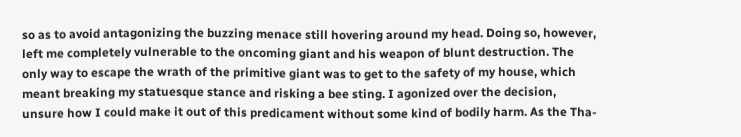so as to avoid antagonizing the buzzing menace still hovering around my head. Doing so, however, left me completely vulnerable to the oncoming giant and his weapon of blunt destruction. The only way to escape the wrath of the primitive giant was to get to the safety of my house, which meant breaking my statuesque stance and risking a bee sting. I agonized over the decision, unsure how I could make it out of this predicament without some kind of bodily harm. As the Tha-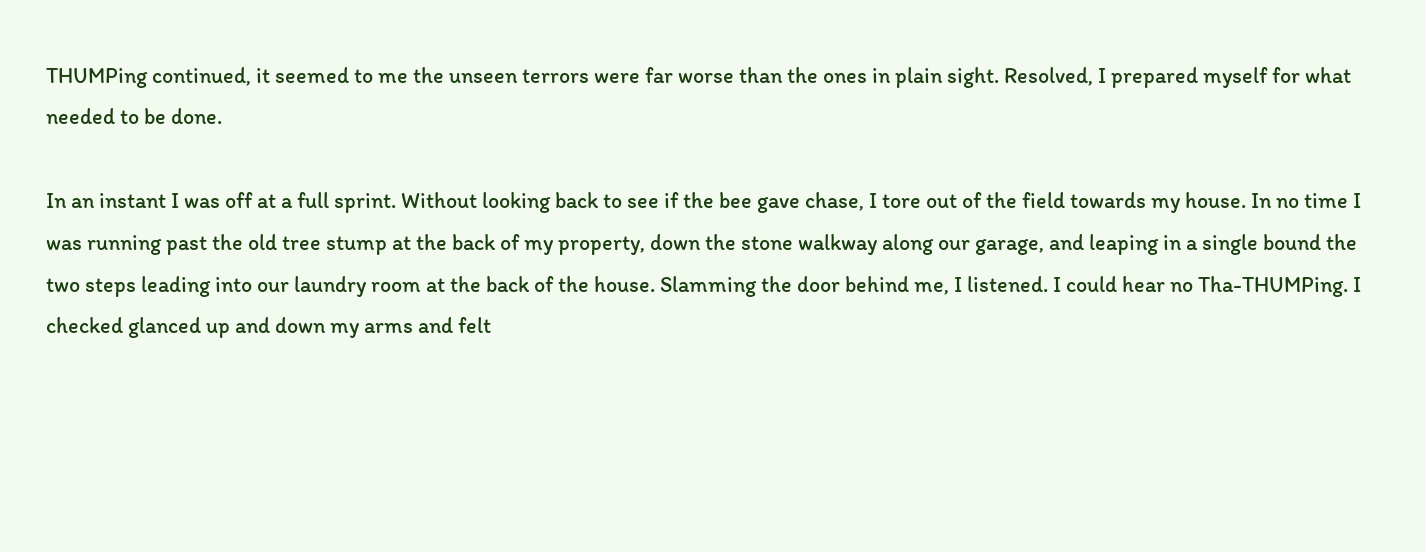THUMPing continued, it seemed to me the unseen terrors were far worse than the ones in plain sight. Resolved, I prepared myself for what needed to be done.

In an instant I was off at a full sprint. Without looking back to see if the bee gave chase, I tore out of the field towards my house. In no time I was running past the old tree stump at the back of my property, down the stone walkway along our garage, and leaping in a single bound the two steps leading into our laundry room at the back of the house. Slamming the door behind me, I listened. I could hear no Tha-THUMPing. I checked glanced up and down my arms and felt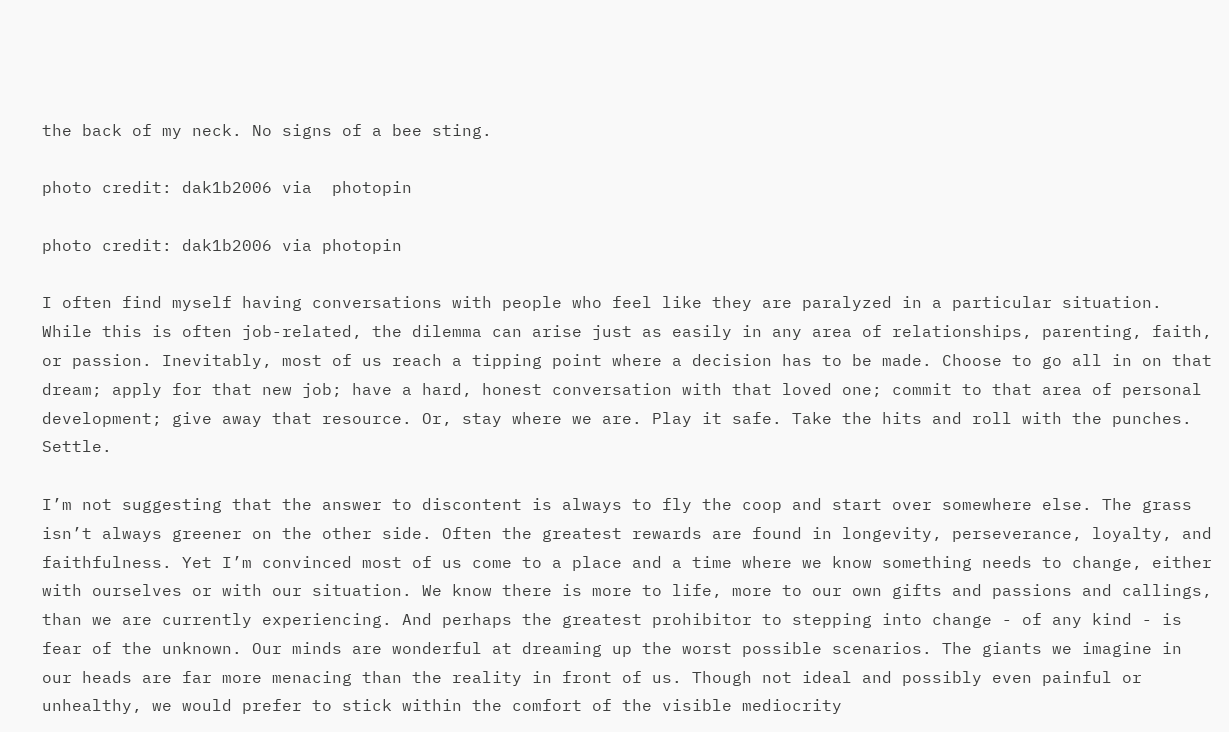the back of my neck. No signs of a bee sting.

photo credit: dak1b2006 via  photopin

photo credit: dak1b2006 via photopin

I often find myself having conversations with people who feel like they are paralyzed in a particular situation. While this is often job-related, the dilemma can arise just as easily in any area of relationships, parenting, faith, or passion. Inevitably, most of us reach a tipping point where a decision has to be made. Choose to go all in on that dream; apply for that new job; have a hard, honest conversation with that loved one; commit to that area of personal development; give away that resource. Or, stay where we are. Play it safe. Take the hits and roll with the punches. Settle.

I’m not suggesting that the answer to discontent is always to fly the coop and start over somewhere else. The grass isn’t always greener on the other side. Often the greatest rewards are found in longevity, perseverance, loyalty, and faithfulness. Yet I’m convinced most of us come to a place and a time where we know something needs to change, either with ourselves or with our situation. We know there is more to life, more to our own gifts and passions and callings, than we are currently experiencing. And perhaps the greatest prohibitor to stepping into change - of any kind - is fear of the unknown. Our minds are wonderful at dreaming up the worst possible scenarios. The giants we imagine in our heads are far more menacing than the reality in front of us. Though not ideal and possibly even painful or unhealthy, we would prefer to stick within the comfort of the visible mediocrity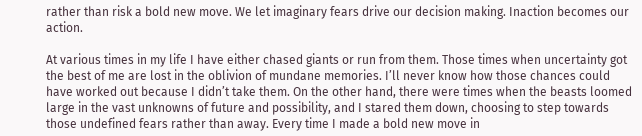rather than risk a bold new move. We let imaginary fears drive our decision making. Inaction becomes our action.

At various times in my life I have either chased giants or run from them. Those times when uncertainty got the best of me are lost in the oblivion of mundane memories. I’ll never know how those chances could have worked out because I didn’t take them. On the other hand, there were times when the beasts loomed large in the vast unknowns of future and possibility, and I stared them down, choosing to step towards those undefined fears rather than away. Every time I made a bold new move in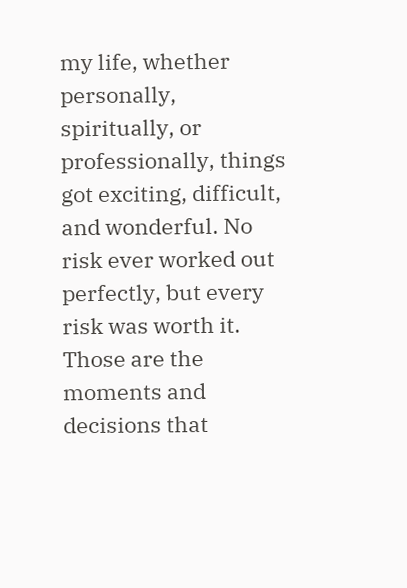my life, whether personally, spiritually, or professionally, things got exciting, difficult, and wonderful. No risk ever worked out perfectly, but every risk was worth it. Those are the moments and decisions that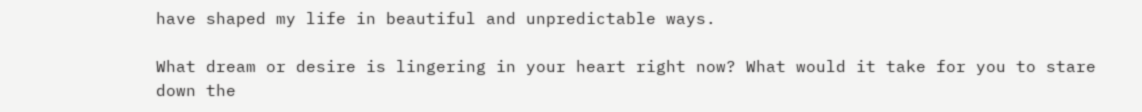have shaped my life in beautiful and unpredictable ways.

What dream or desire is lingering in your heart right now? What would it take for you to stare down the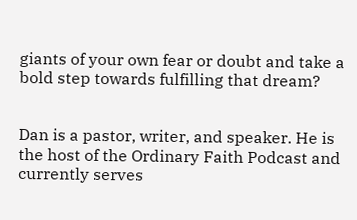giants of your own fear or doubt and take a bold step towards fulfilling that dream?


Dan is a pastor, writer, and speaker. He is the host of the Ordinary Faith Podcast and currently serves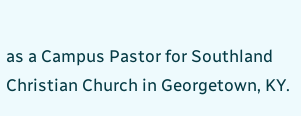as a Campus Pastor for Southland Christian Church in Georgetown, KY.